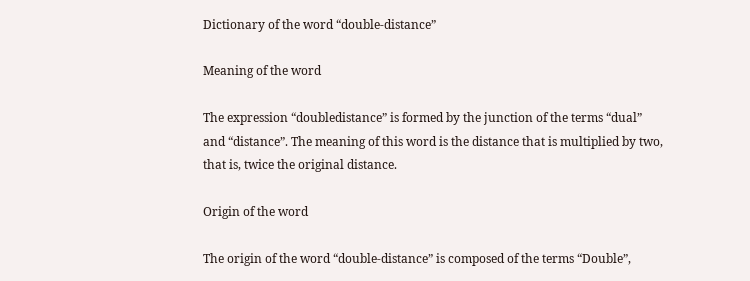Dictionary of the word “double-distance”

Meaning of the word

The expression “doubledistance” is formed by the junction of the terms “dual” and “distance”. The meaning of this word is the distance that is multiplied by two, that is, twice the original distance.

Origin of the word

The origin of the word “double-distance” is composed of the terms “Double”,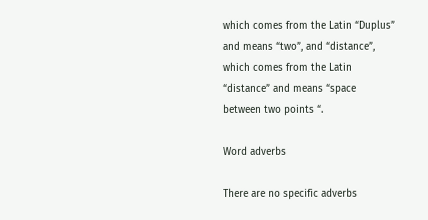which comes from the Latin “Duplus” and means “two”, and “distance”, which comes from the Latin “distance” and means “space between two points “.

Word adverbs

There are no specific adverbs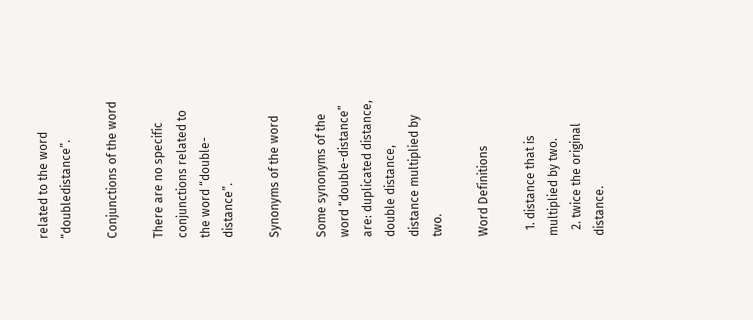related to the word “doubledistance”.

Conjunctions of the word

There are no specific conjunctions related to the word “double-distance”.

Synonyms of the word

Some synonyms of the word “double-distance” are: duplicated distance, double distance, distance multiplied by two.

Word Definitions

  1. distance that is multiplied by two.
  2. twice the original distance.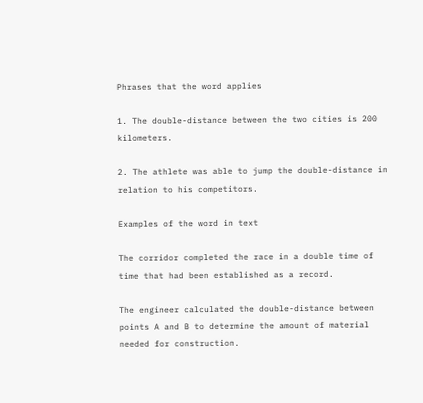Phrases that the word applies

1. The double-distance between the two cities is 200 kilometers.

2. The athlete was able to jump the double-distance in relation to his competitors.

Examples of the word in text

The corridor completed the race in a double time of time that had been established as a record.

The engineer calculated the double-distance between points A and B to determine the amount of material needed for construction.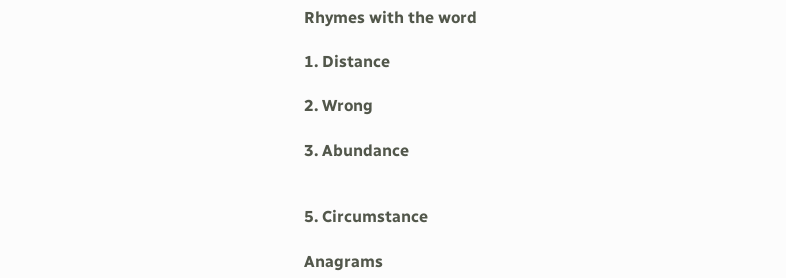Rhymes with the word

1. Distance

2. Wrong

3. Abundance


5. Circumstance

Anagrams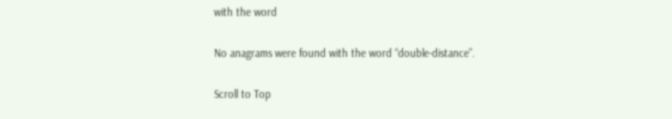with the word

No anagrams were found with the word “double-distance”.

Scroll to Top